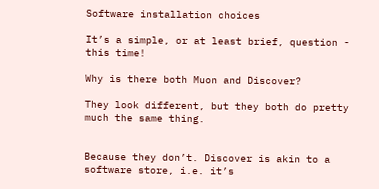Software installation choices

It’s a simple, or at least brief, question - this time!

Why is there both Muon and Discover?

They look different, but they both do pretty much the same thing.


Because they don’t. Discover is akin to a software store, i.e. it’s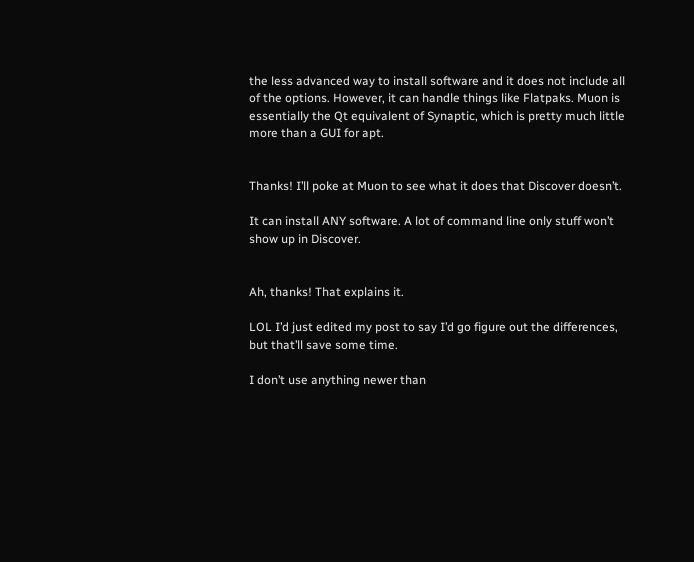the less advanced way to install software and it does not include all of the options. However, it can handle things like Flatpaks. Muon is essentially the Qt equivalent of Synaptic, which is pretty much little more than a GUI for apt.


Thanks! I’ll poke at Muon to see what it does that Discover doesn’t.

It can install ANY software. A lot of command line only stuff won’t show up in Discover.


Ah, thanks! That explains it.

LOL I’d just edited my post to say I’d go figure out the differences, but that’ll save some time.

I don’t use anything newer than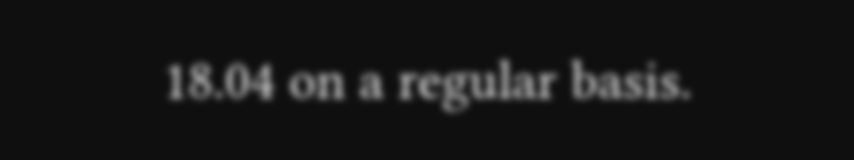18.04 on a regular basis.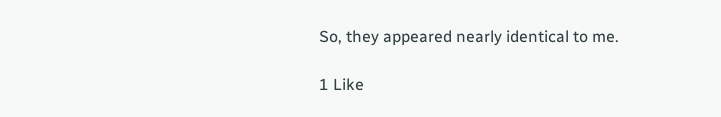So, they appeared nearly identical to me.

1 Like